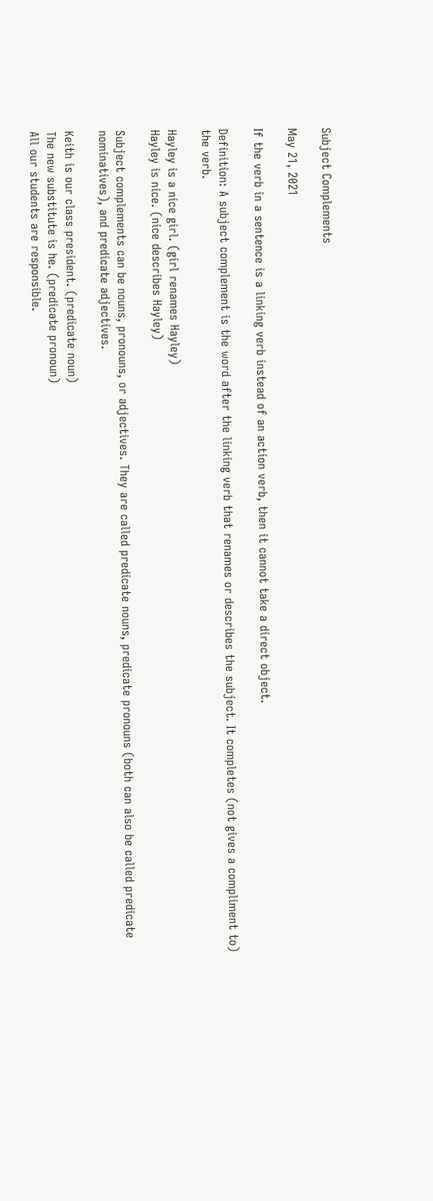Subject Complements

May 21, 2021

If the verb in a sentence is a linking verb instead of an action verb, then it cannot take a direct object.

Definition: A subject complement is the word after the linking verb that renames or describes the subject. It completes (not gives a compliment to) the verb.

Hayley is a nice girl. (girl renames Hayley)
Hayley is nice. (nice describes Hayley)

Subject complements can be nouns, pronouns, or adjectives. They are called predicate nouns, predicate pronouns (both can also be called predicate nominatives), and predicate adjectives.

Keith is our class president. (predicate noun)
The new substitute is he. (predicate pronoun)
All our students are responsible.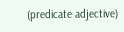(predicate adjective)